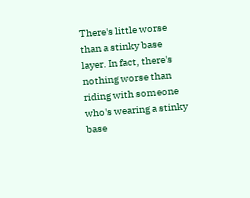There's little worse than a stinky base layer. In fact, there's nothing worse than riding with someone who's wearing a stinky base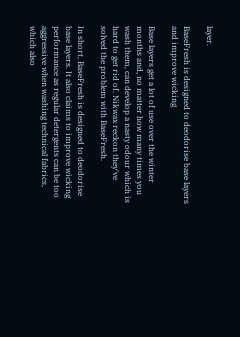layer.

BaseFresh is designed to deodorise base layers and improve wicking

Base layers get a lot of use over the winter months and, no matter how many times you wash them, can develop a nasty odour which is hard to get rid of. Nikwax reckon they've solved the problem with BaseFresh.

In short, BaseFresh is designed to deodorise base layers. It also claims to improve wicking performance as regular detergents can be too aggressive when washing technical fabrics, which also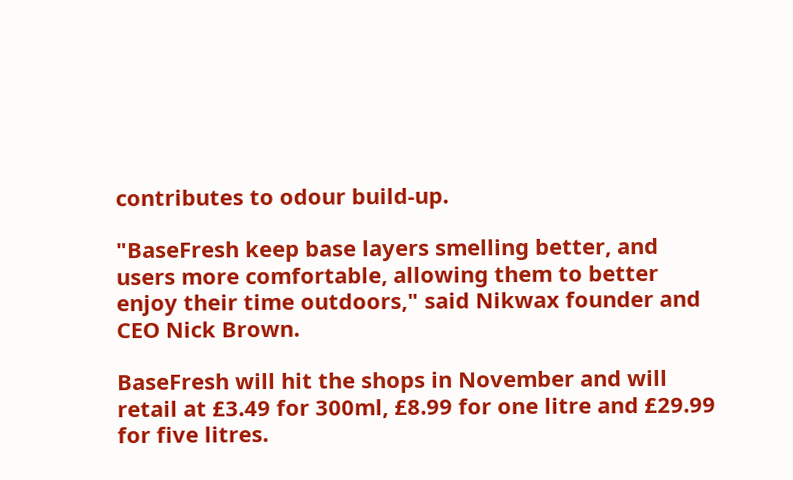contributes to odour build-up.

"BaseFresh keep base layers smelling better, and users more comfortable, allowing them to better enjoy their time outdoors," said Nikwax founder and CEO Nick Brown.

BaseFresh will hit the shops in November and will retail at £3.49 for 300ml, £8.99 for one litre and £29.99 for five litres.